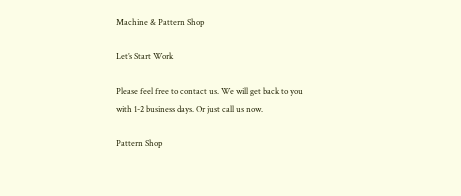Machine & Pattern Shop

Let’s Start Work

Please feel free to contact us. We will get back to you with 1-2 business days. Or just call us now.

Pattern Shop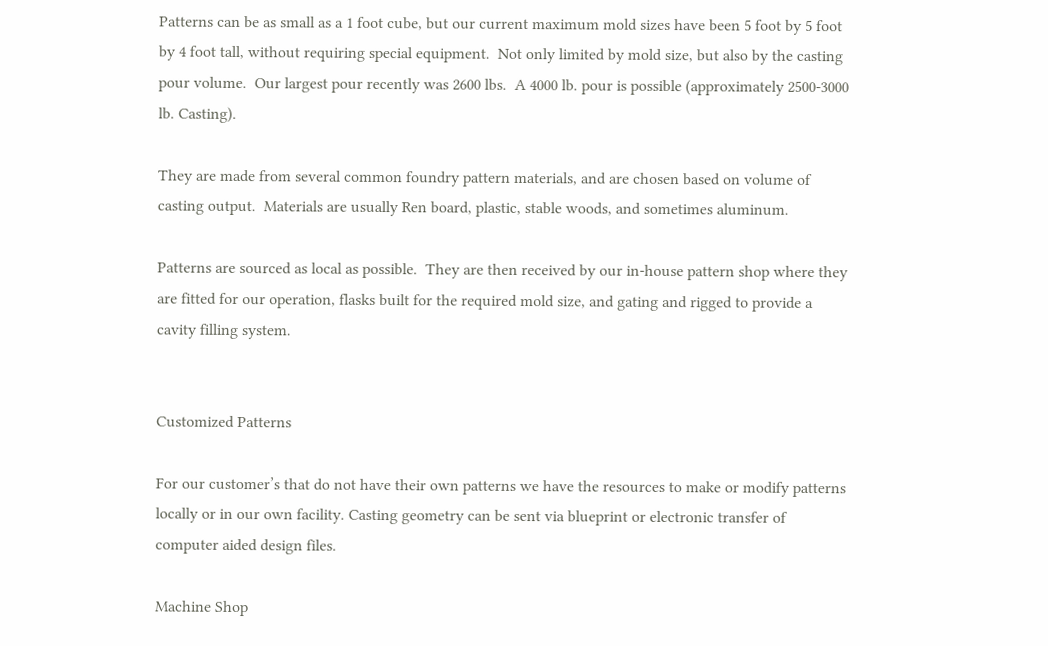Patterns can be as small as a 1 foot cube, but our current maximum mold sizes have been 5 foot by 5 foot by 4 foot tall, without requiring special equipment.  Not only limited by mold size, but also by the casting pour volume.  Our largest pour recently was 2600 lbs.  A 4000 lb. pour is possible (approximately 2500-3000 lb. Casting).

They are made from several common foundry pattern materials, and are chosen based on volume of casting output.  Materials are usually Ren board, plastic, stable woods, and sometimes aluminum.

Patterns are sourced as local as possible.  They are then received by our in-house pattern shop where they are fitted for our operation, flasks built for the required mold size, and gating and rigged to provide a cavity filling system.


Customized Patterns

For our customer’s that do not have their own patterns we have the resources to make or modify patterns locally or in our own facility. Casting geometry can be sent via blueprint or electronic transfer of computer aided design files.

Machine Shop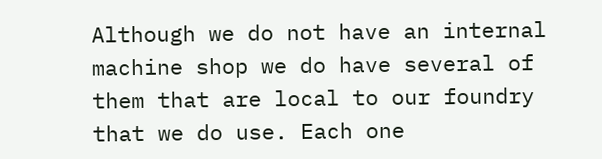Although we do not have an internal machine shop we do have several of them that are local to our foundry that we do use. Each one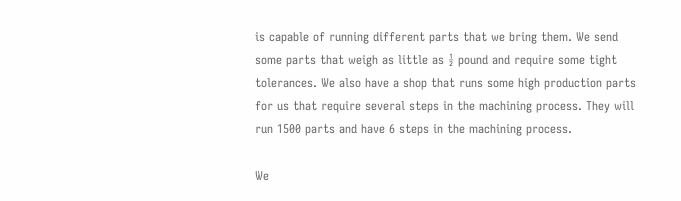is capable of running different parts that we bring them. We send some parts that weigh as little as ½ pound and require some tight tolerances. We also have a shop that runs some high production parts for us that require several steps in the machining process. They will run 1500 parts and have 6 steps in the machining process.

We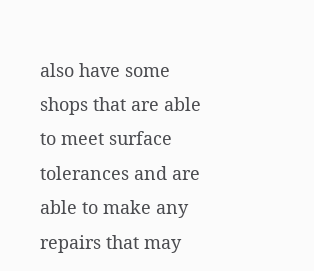also have some shops that are able to meet surface tolerances and are able to make any repairs that may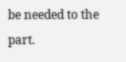be needed to the part.